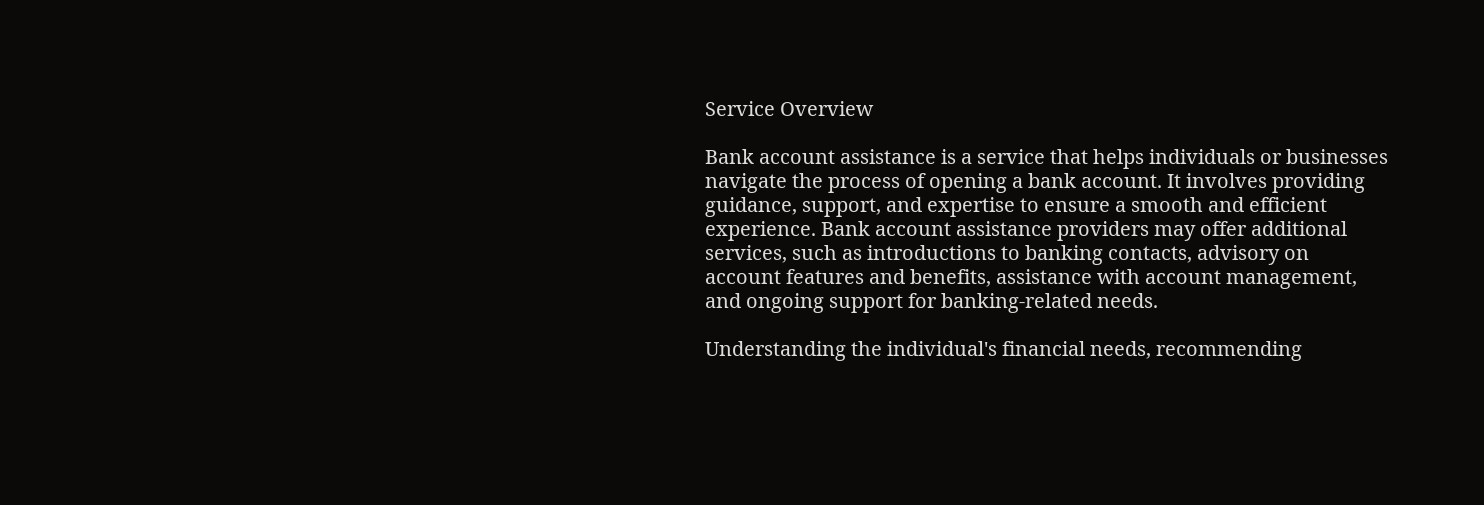Service Overview

Bank account assistance is a service that helps individuals or businesses navigate the process of opening a bank account. It involves providing guidance, support, and expertise to ensure a smooth and efficient experience. Bank account assistance providers may offer additional services, such as introductions to banking contacts, advisory on account features and benefits, assistance with account management, and ongoing support for banking-related needs.

Understanding the individual's financial needs, recommending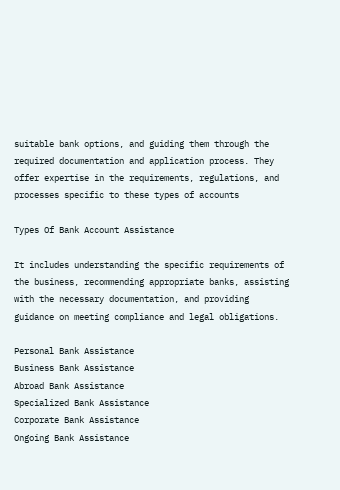suitable bank options, and guiding them through the required documentation and application process. They offer expertise in the requirements, regulations, and processes specific to these types of accounts

Types Of Bank Account Assistance

It includes understanding the specific requirements of the business, recommending appropriate banks, assisting with the necessary documentation, and providing guidance on meeting compliance and legal obligations.

Personal Bank Assistance
Business Bank Assistance
Abroad Bank Assistance
Specialized Bank Assistance
Corporate Bank Assistance
Ongoing Bank Assistance